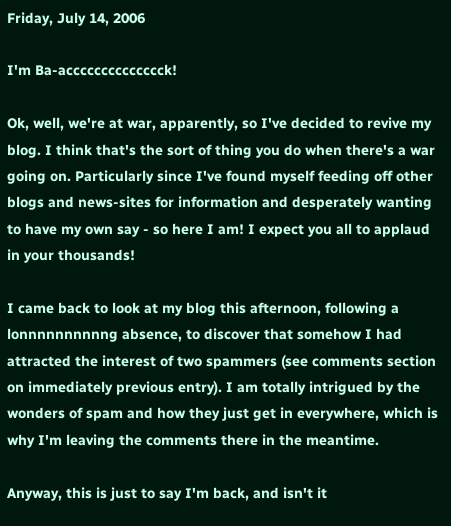Friday, July 14, 2006

I'm Ba-acccccccccccccck!

Ok, well, we're at war, apparently, so I've decided to revive my blog. I think that's the sort of thing you do when there's a war going on. Particularly since I've found myself feeding off other blogs and news-sites for information and desperately wanting to have my own say - so here I am! I expect you all to applaud in your thousands!

I came back to look at my blog this afternoon, following a lonnnnnnnnnng absence, to discover that somehow I had attracted the interest of two spammers (see comments section on immediately previous entry). I am totally intrigued by the wonders of spam and how they just get in everywhere, which is why I'm leaving the comments there in the meantime.

Anyway, this is just to say I'm back, and isn't it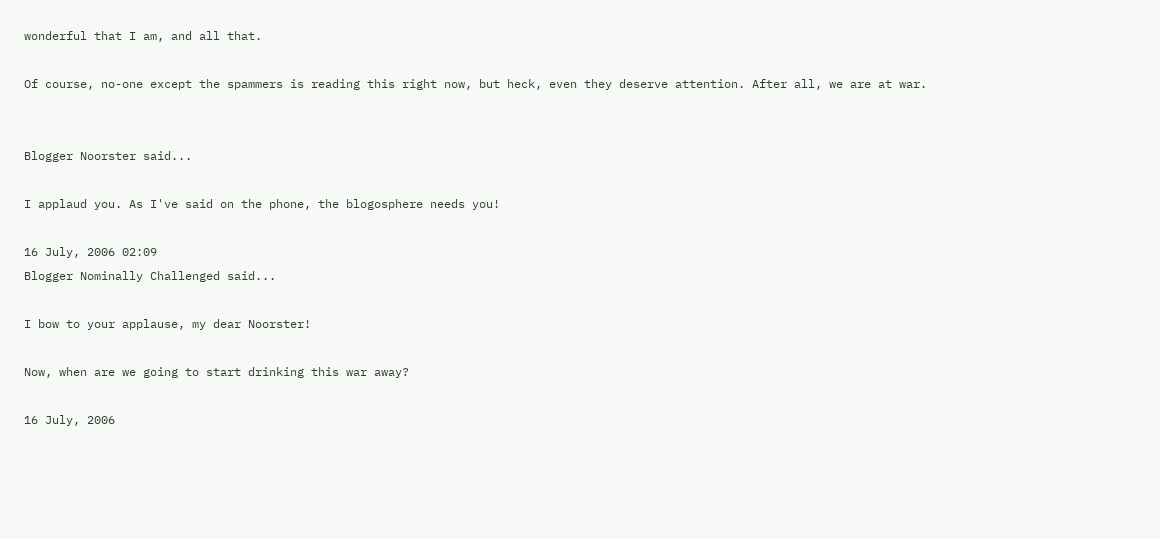wonderful that I am, and all that.

Of course, no-one except the spammers is reading this right now, but heck, even they deserve attention. After all, we are at war.


Blogger Noorster said...

I applaud you. As I've said on the phone, the blogosphere needs you!

16 July, 2006 02:09
Blogger Nominally Challenged said...

I bow to your applause, my dear Noorster!

Now, when are we going to start drinking this war away?

16 July, 2006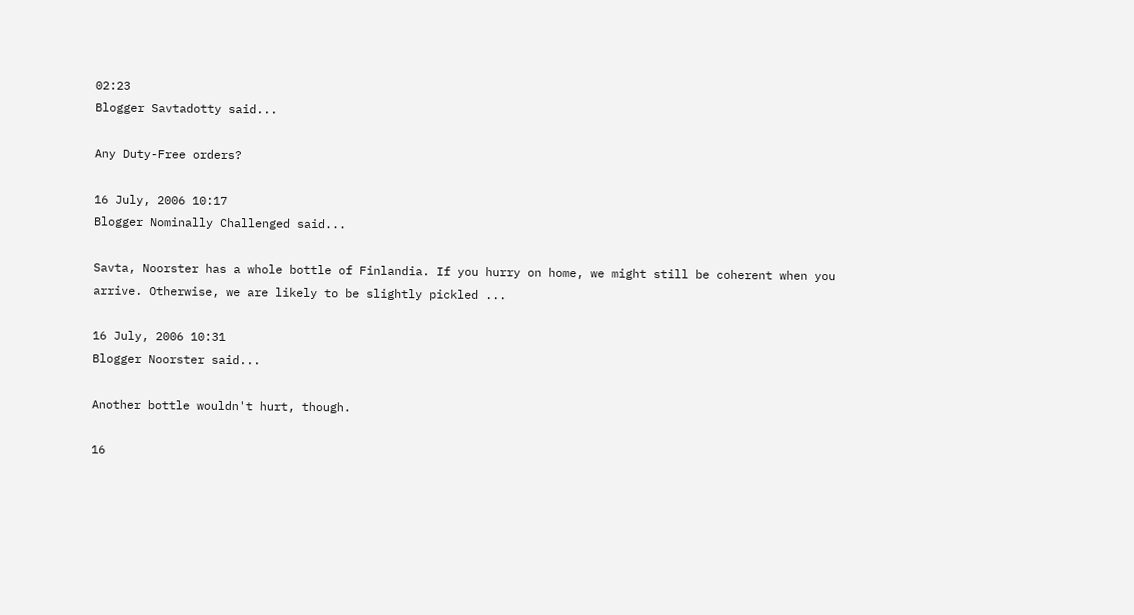02:23
Blogger Savtadotty said...

Any Duty-Free orders?

16 July, 2006 10:17
Blogger Nominally Challenged said...

Savta, Noorster has a whole bottle of Finlandia. If you hurry on home, we might still be coherent when you arrive. Otherwise, we are likely to be slightly pickled ...

16 July, 2006 10:31
Blogger Noorster said...

Another bottle wouldn't hurt, though.

16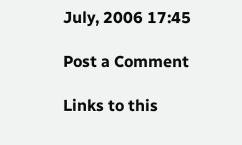July, 2006 17:45

Post a Comment

Links to this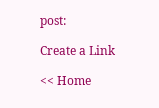post:

Create a Link

<< Home